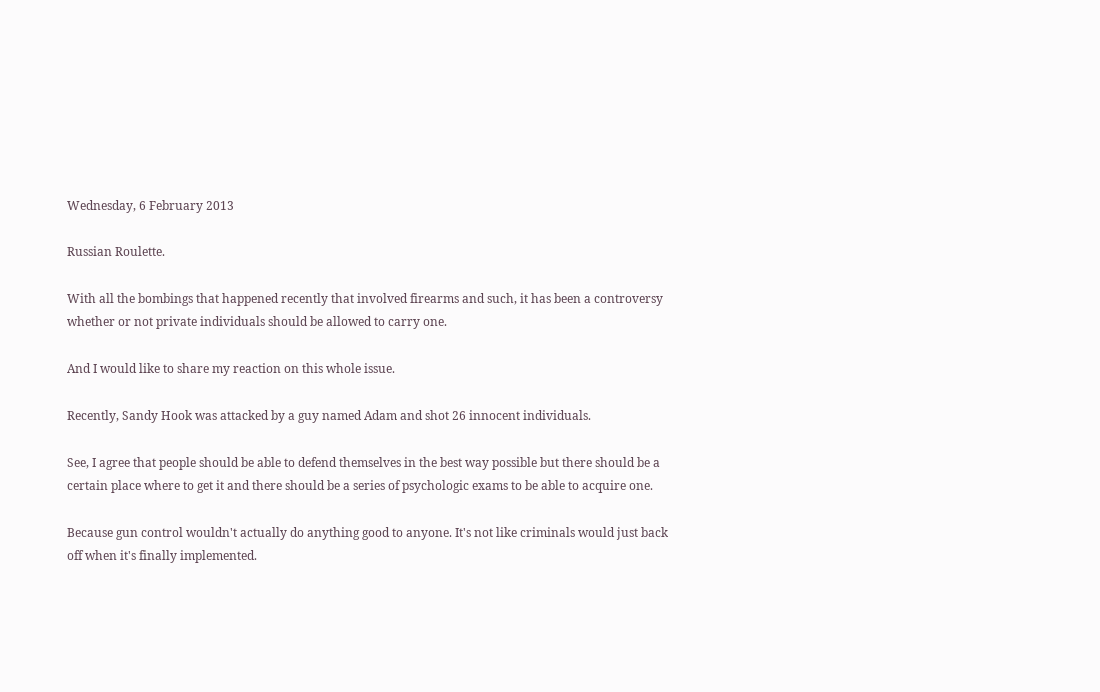Wednesday, 6 February 2013

Russian Roulette.

With all the bombings that happened recently that involved firearms and such, it has been a controversy whether or not private individuals should be allowed to carry one.

And I would like to share my reaction on this whole issue.

Recently, Sandy Hook was attacked by a guy named Adam and shot 26 innocent individuals.

See, I agree that people should be able to defend themselves in the best way possible but there should be a certain place where to get it and there should be a series of psychologic exams to be able to acquire one.

Because gun control wouldn't actually do anything good to anyone. It's not like criminals would just back off when it's finally implemented.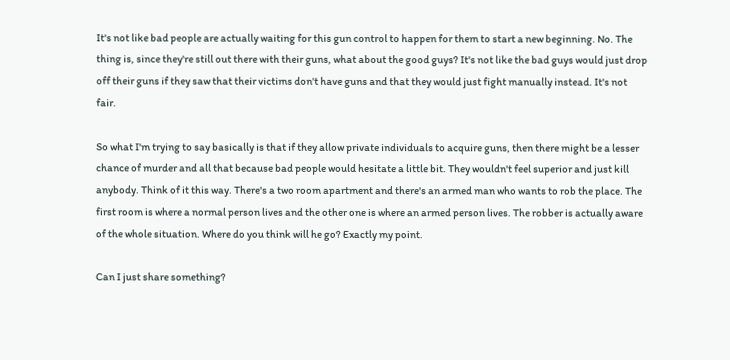It's not like bad people are actually waiting for this gun control to happen for them to start a new beginning. No. The thing is, since they're still out there with their guns, what about the good guys? It's not like the bad guys would just drop off their guns if they saw that their victims don't have guns and that they would just fight manually instead. It's not fair.

So what I'm trying to say basically is that if they allow private individuals to acquire guns, then there might be a lesser chance of murder and all that because bad people would hesitate a little bit. They wouldn't feel superior and just kill anybody. Think of it this way. There's a two room apartment and there's an armed man who wants to rob the place. The first room is where a normal person lives and the other one is where an armed person lives. The robber is actually aware of the whole situation. Where do you think will he go? Exactly my point.

Can I just share something?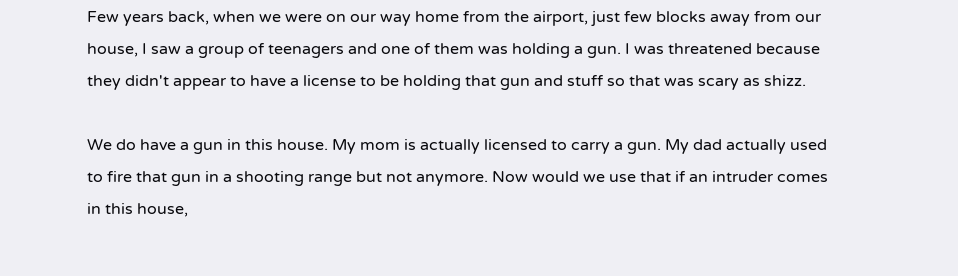Few years back, when we were on our way home from the airport, just few blocks away from our house, I saw a group of teenagers and one of them was holding a gun. I was threatened because they didn't appear to have a license to be holding that gun and stuff so that was scary as shizz.

We do have a gun in this house. My mom is actually licensed to carry a gun. My dad actually used to fire that gun in a shooting range but not anymore. Now would we use that if an intruder comes in this house,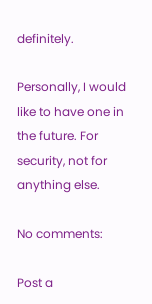definitely.

Personally, I would like to have one in the future. For security, not for anything else.

No comments:

Post a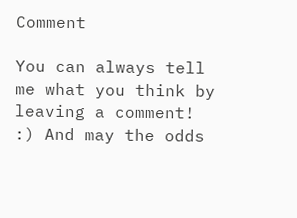Comment

You can always tell me what you think by leaving a comment! :) And may the odds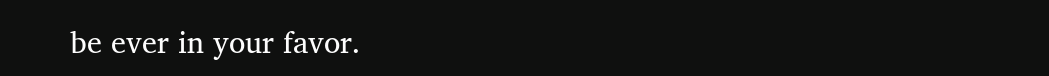be ever in your favor.